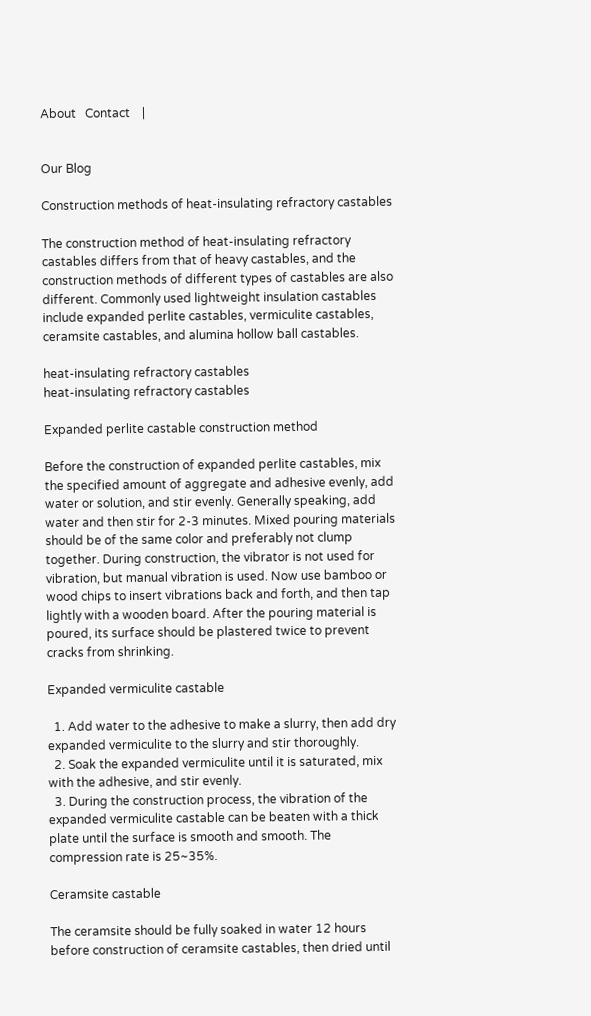About   Contact    |


Our Blog

Construction methods of heat-insulating refractory castables

The construction method of heat-insulating refractory castables differs from that of heavy castables, and the construction methods of different types of castables are also different. Commonly used lightweight insulation castables include expanded perlite castables, vermiculite castables, ceramsite castables, and alumina hollow ball castables.

heat-insulating refractory castables
heat-insulating refractory castables

Expanded perlite castable construction method

Before the construction of expanded perlite castables, mix the specified amount of aggregate and adhesive evenly, add water or solution, and stir evenly. Generally speaking, add water and then stir for 2-3 minutes. Mixed pouring materials should be of the same color and preferably not clump together. During construction, the vibrator is not used for vibration, but manual vibration is used. Now use bamboo or wood chips to insert vibrations back and forth, and then tap lightly with a wooden board. After the pouring material is poured, its surface should be plastered twice to prevent cracks from shrinking.

Expanded vermiculite castable

  1. Add water to the adhesive to make a slurry, then add dry expanded vermiculite to the slurry and stir thoroughly.
  2. Soak the expanded vermiculite until it is saturated, mix with the adhesive, and stir evenly.
  3. During the construction process, the vibration of the expanded vermiculite castable can be beaten with a thick plate until the surface is smooth and smooth. The compression rate is 25~35%.

Ceramsite castable

The ceramsite should be fully soaked in water 12 hours before construction of ceramsite castables, then dried until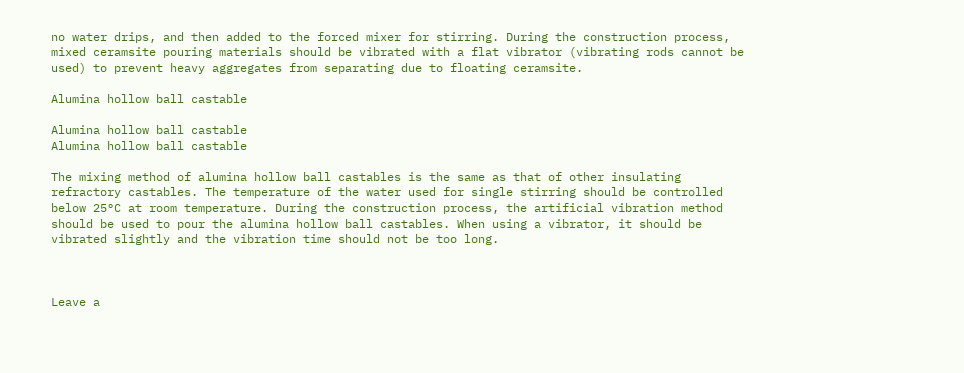no water drips, and then added to the forced mixer for stirring. During the construction process, mixed ceramsite pouring materials should be vibrated with a flat vibrator (vibrating rods cannot be used) to prevent heavy aggregates from separating due to floating ceramsite.

Alumina hollow ball castable

Alumina hollow ball castable
Alumina hollow ball castable

The mixing method of alumina hollow ball castables is the same as that of other insulating refractory castables. The temperature of the water used for single stirring should be controlled below 25°C at room temperature. During the construction process, the artificial vibration method should be used to pour the alumina hollow ball castables. When using a vibrator, it should be vibrated slightly and the vibration time should not be too long.



Leave a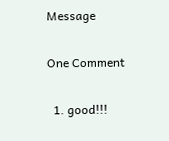Message

One Comment

  1. good!!!